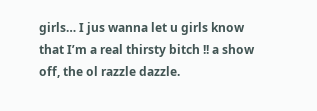girls… I jus wanna let u girls know that I’m a real thirsty bitch !! a show off, the ol razzle dazzle.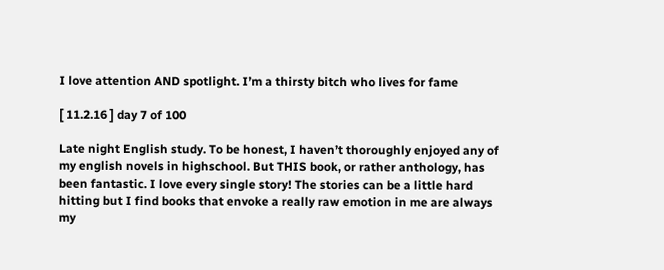I love attention AND spotlight. I’m a thirsty bitch who lives for fame

[ 11.2.16 ] day 7 of 100

Late night English study. To be honest, I haven’t thoroughly enjoyed any of my english novels in highschool. But THIS book, or rather anthology, has been fantastic. I love every single story! The stories can be a little hard hitting but I find books that envoke a really raw emotion in me are always my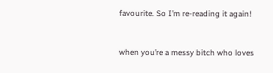favourite. So I’m re-reading it again!


when you’re a messy bitch who loves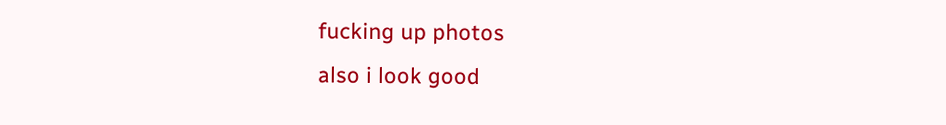fucking up photos
also i look good